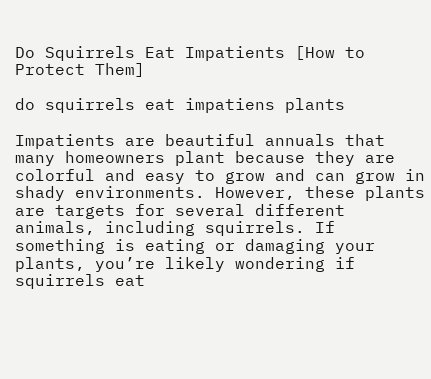Do Squirrels Eat Impatients [How to Protect Them]

do squirrels eat impatiens plants

Impatients are beautiful annuals that many homeowners plant because they are colorful and easy to grow and can grow in shady environments. However, these plants are targets for several different animals, including squirrels. If something is eating or damaging your plants, you’re likely wondering if squirrels eat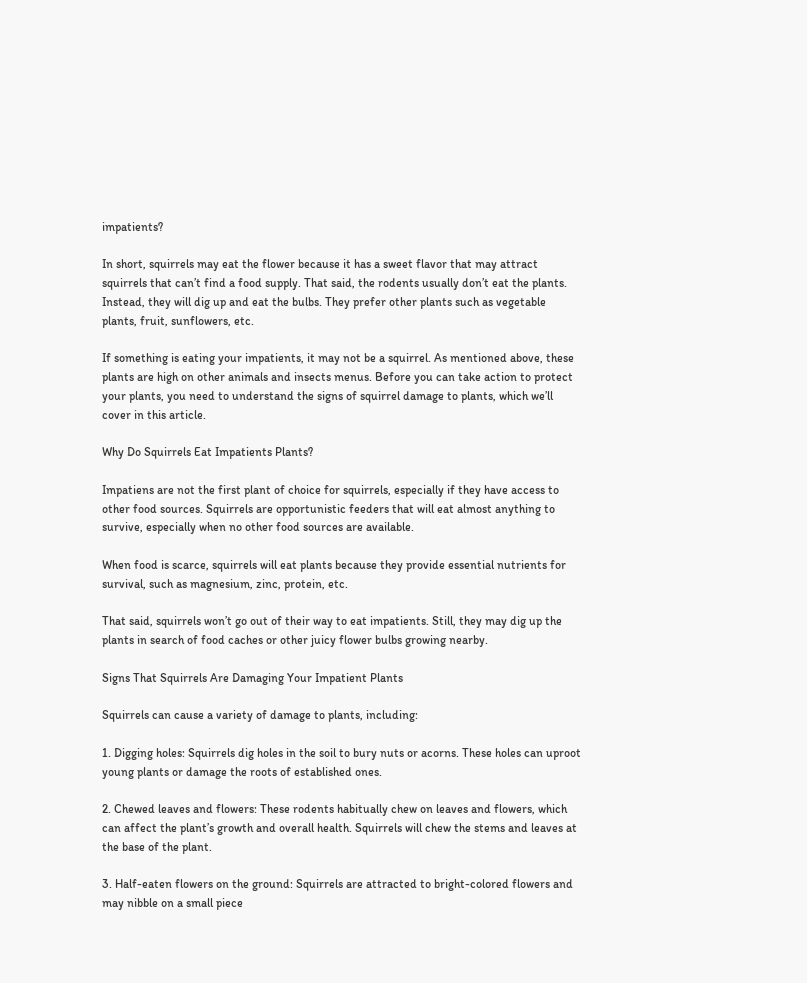impatients?

In short, squirrels may eat the flower because it has a sweet flavor that may attract squirrels that can’t find a food supply. That said, the rodents usually don’t eat the plants. Instead, they will dig up and eat the bulbs. They prefer other plants such as vegetable plants, fruit, sunflowers, etc.

If something is eating your impatients, it may not be a squirrel. As mentioned above, these plants are high on other animals and insects menus. Before you can take action to protect your plants, you need to understand the signs of squirrel damage to plants, which we’ll cover in this article.

Why Do Squirrels Eat Impatients Plants?

Impatiens are not the first plant of choice for squirrels, especially if they have access to other food sources. Squirrels are opportunistic feeders that will eat almost anything to survive, especially when no other food sources are available.

When food is scarce, squirrels will eat plants because they provide essential nutrients for survival, such as magnesium, zinc, protein, etc.

That said, squirrels won’t go out of their way to eat impatients. Still, they may dig up the plants in search of food caches or other juicy flower bulbs growing nearby.

Signs That Squirrels Are Damaging Your Impatient Plants

Squirrels can cause a variety of damage to plants, including:

1. Digging holes: Squirrels dig holes in the soil to bury nuts or acorns. These holes can uproot young plants or damage the roots of established ones.

2. Chewed leaves and flowers: These rodents habitually chew on leaves and flowers, which can affect the plant’s growth and overall health. Squirrels will chew the stems and leaves at the base of the plant.

3. Half-eaten flowers on the ground: Squirrels are attracted to bright-colored flowers and may nibble on a small piece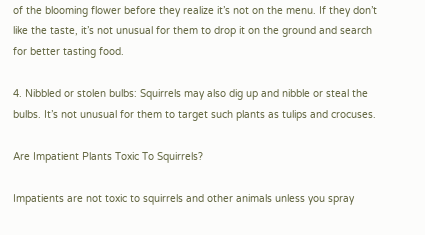of the blooming flower before they realize it’s not on the menu. If they don’t like the taste, it’s not unusual for them to drop it on the ground and search for better tasting food.

4. Nibbled or stolen bulbs: Squirrels may also dig up and nibble or steal the bulbs. It’s not unusual for them to target such plants as tulips and crocuses.

Are Impatient Plants Toxic To Squirrels?

Impatients are not toxic to squirrels and other animals unless you spray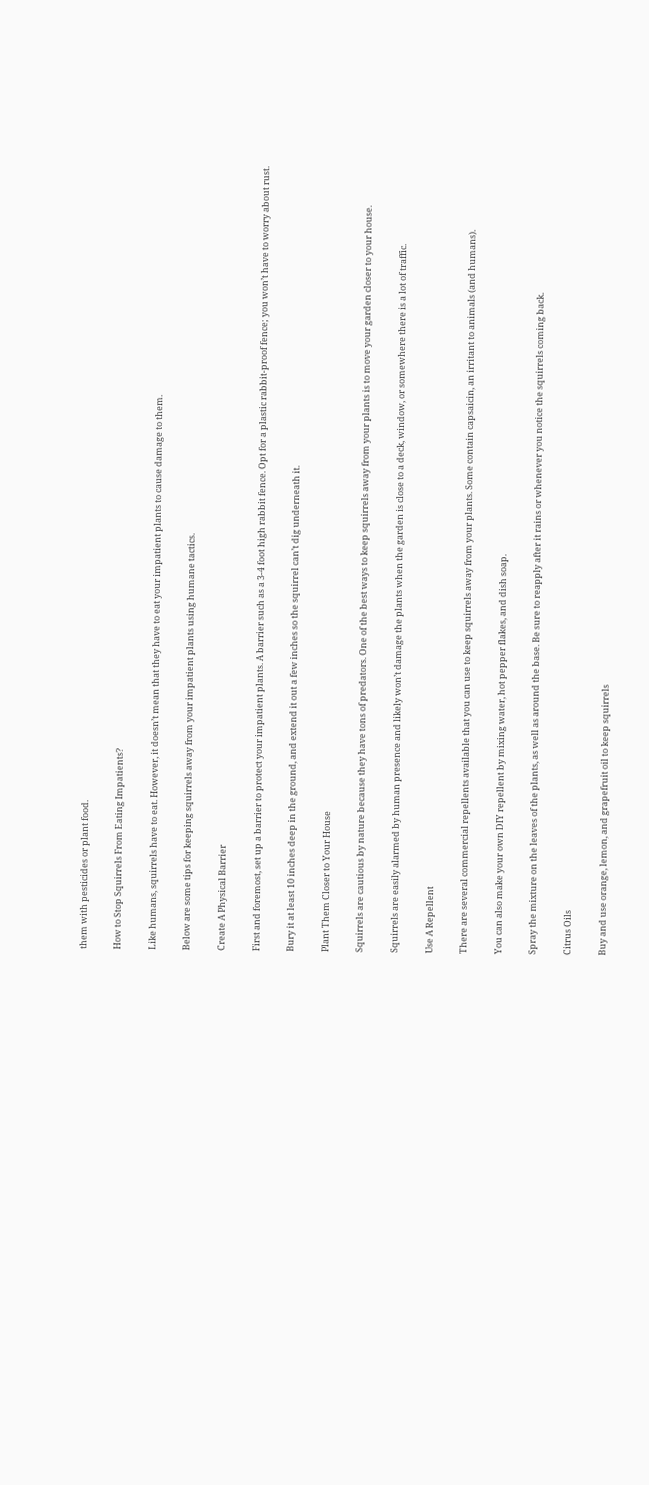them with pesticides or plant food.

How to Stop Squirrels From Eating Impatients?

Like humans, squirrels have to eat. However, it doesn’t mean that they have to eat your impatient plants to cause damage to them.

Below are some tips for keeping squirrels away from your impatient plants using humane tactics.

Create A Physical Barrier

First and foremost, set up a barrier to protect your impatient plants. A barrier such as a 3-4 foot high rabbit fence. Opt for a plastic rabbit-proof fence; you won’t have to worry about rust.

Bury it at least 10 inches deep in the ground, and extend it out a few inches so the squirrel can’t dig underneath it.

Plant Them Closer to Your House

Squirrels are cautious by nature because they have tons of predators. One of the best ways to keep squirrels away from your plants is to move your garden closer to your house.

Squirrels are easily alarmed by human presence and likely won’t damage the plants when the garden is close to a deck, window, or somewhere there is a lot of traffic.

Use A Repellent

There are several commercial repellents available that you can use to keep squirrels away from your plants. Some contain capsaicin, an irritant to animals (and humans).

You can also make your own DIY repellent by mixing water, hot pepper flakes, and dish soap.

Spray the mixture on the leaves of the plants, as well as around the base. Be sure to reapply after it rains or whenever you notice the squirrels coming back.

Citrus Oils

Buy and use orange, lemon, and grapefruit oil to keep squirrels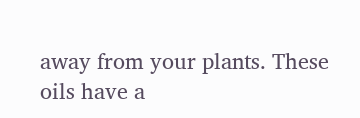away from your plants. These oils have a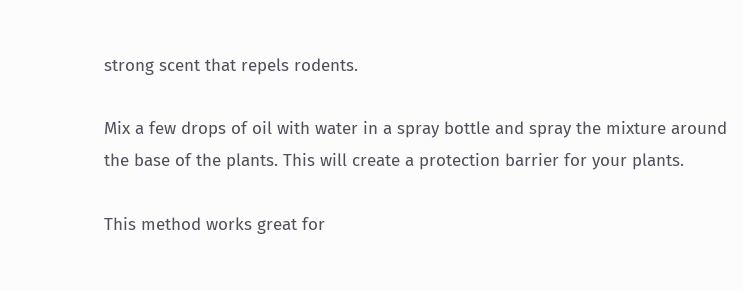strong scent that repels rodents.

Mix a few drops of oil with water in a spray bottle and spray the mixture around the base of the plants. This will create a protection barrier for your plants.

This method works great for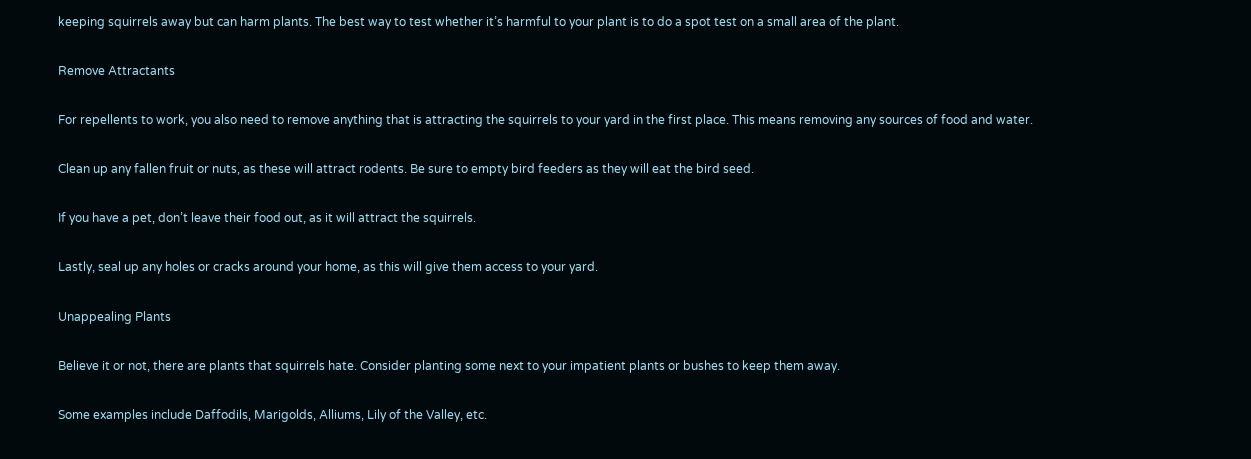keeping squirrels away but can harm plants. The best way to test whether it’s harmful to your plant is to do a spot test on a small area of the plant.

Remove Attractants

For repellents to work, you also need to remove anything that is attracting the squirrels to your yard in the first place. This means removing any sources of food and water.

Clean up any fallen fruit or nuts, as these will attract rodents. Be sure to empty bird feeders as they will eat the bird seed.

If you have a pet, don’t leave their food out, as it will attract the squirrels.

Lastly, seal up any holes or cracks around your home, as this will give them access to your yard.

Unappealing Plants

Believe it or not, there are plants that squirrels hate. Consider planting some next to your impatient plants or bushes to keep them away.

Some examples include Daffodils, Marigolds, Alliums, Lily of the Valley, etc.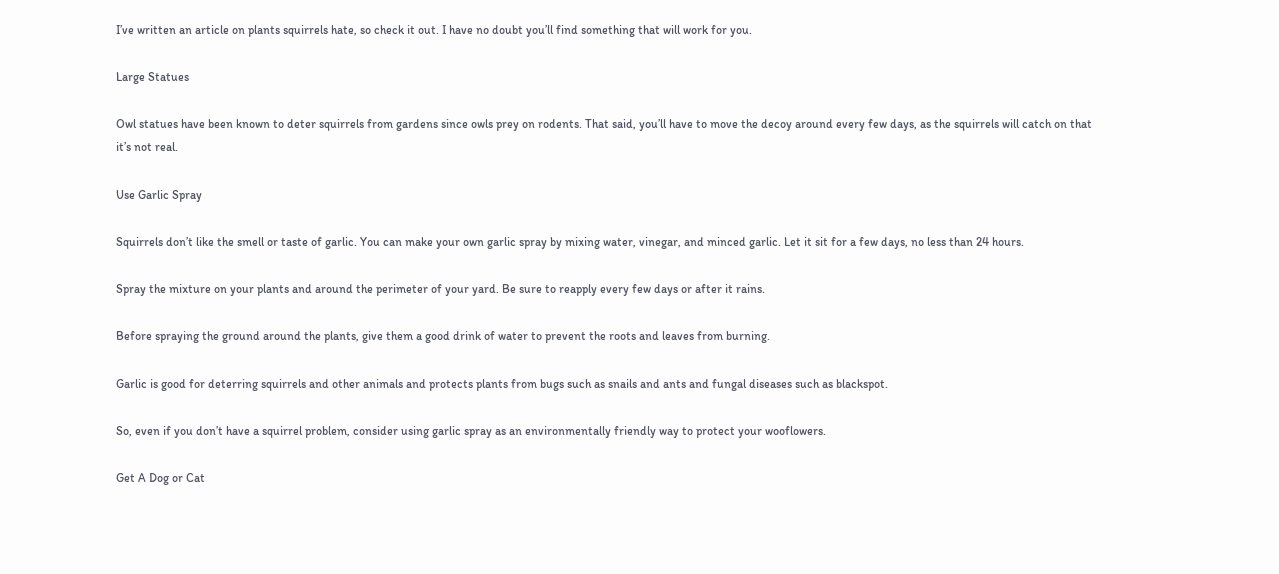I’ve written an article on plants squirrels hate, so check it out. I have no doubt you’ll find something that will work for you.

Large Statues

Owl statues have been known to deter squirrels from gardens since owls prey on rodents. That said, you’ll have to move the decoy around every few days, as the squirrels will catch on that it’s not real.

Use Garlic Spray

Squirrels don’t like the smell or taste of garlic. You can make your own garlic spray by mixing water, vinegar, and minced garlic. Let it sit for a few days, no less than 24 hours.

Spray the mixture on your plants and around the perimeter of your yard. Be sure to reapply every few days or after it rains.

Before spraying the ground around the plants, give them a good drink of water to prevent the roots and leaves from burning.

Garlic is good for deterring squirrels and other animals and protects plants from bugs such as snails and ants and fungal diseases such as blackspot.

So, even if you don’t have a squirrel problem, consider using garlic spray as an environmentally friendly way to protect your wooflowers.

Get A Dog or Cat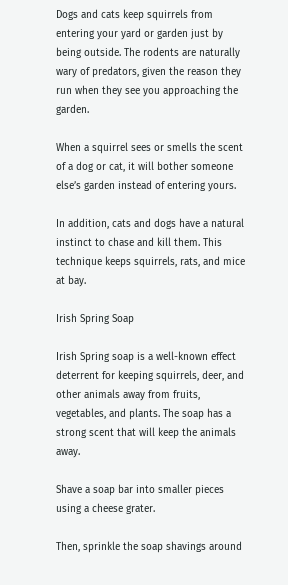Dogs and cats keep squirrels from entering your yard or garden just by being outside. The rodents are naturally wary of predators, given the reason they run when they see you approaching the garden.

When a squirrel sees or smells the scent of a dog or cat, it will bother someone else’s garden instead of entering yours.

In addition, cats and dogs have a natural instinct to chase and kill them. This technique keeps squirrels, rats, and mice at bay.

Irish Spring Soap

Irish Spring soap is a well-known effect deterrent for keeping squirrels, deer, and other animals away from fruits, vegetables, and plants. The soap has a strong scent that will keep the animals away.

Shave a soap bar into smaller pieces using a cheese grater.

Then, sprinkle the soap shavings around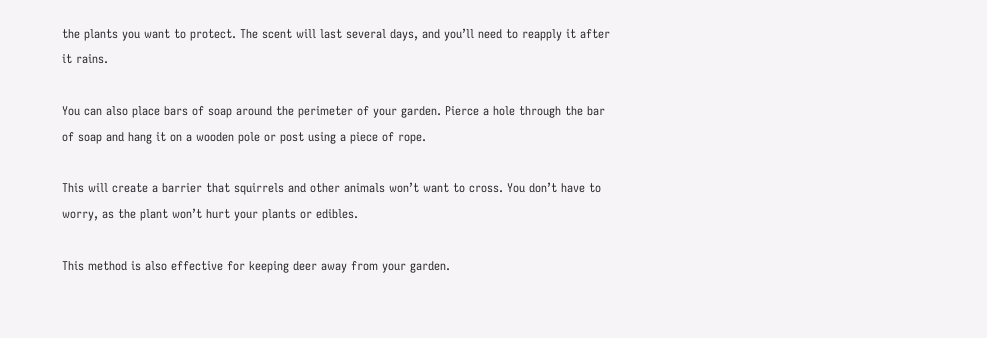the plants you want to protect. The scent will last several days, and you’ll need to reapply it after it rains.

You can also place bars of soap around the perimeter of your garden. Pierce a hole through the bar of soap and hang it on a wooden pole or post using a piece of rope.

This will create a barrier that squirrels and other animals won’t want to cross. You don’t have to worry, as the plant won’t hurt your plants or edibles.

This method is also effective for keeping deer away from your garden.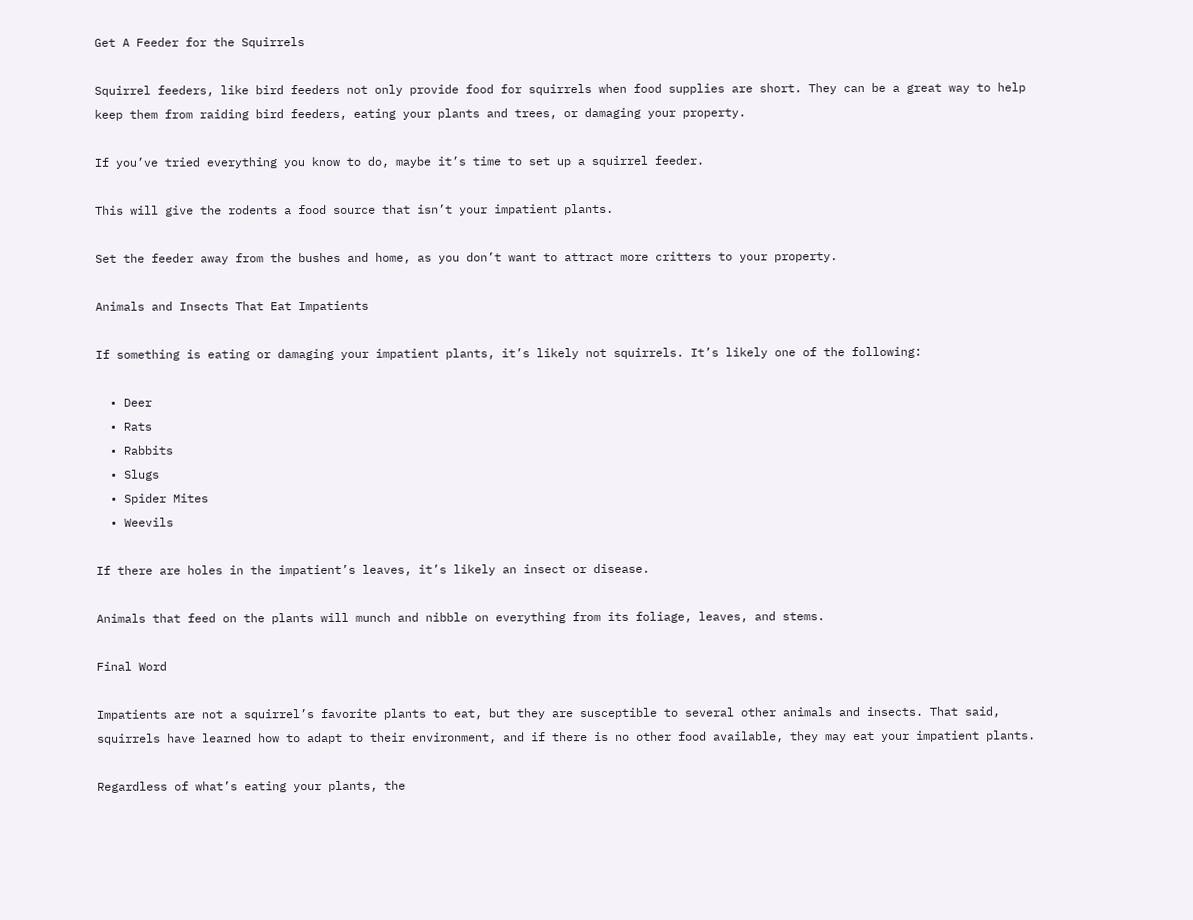Get A Feeder for the Squirrels

Squirrel feeders, like bird feeders not only provide food for squirrels when food supplies are short. They can be a great way to help keep them from raiding bird feeders, eating your plants and trees, or damaging your property.

If you’ve tried everything you know to do, maybe it’s time to set up a squirrel feeder.

This will give the rodents a food source that isn’t your impatient plants.

Set the feeder away from the bushes and home, as you don’t want to attract more critters to your property.

Animals and Insects That Eat Impatients

If something is eating or damaging your impatient plants, it’s likely not squirrels. It’s likely one of the following:

  • Deer
  • Rats
  • Rabbits
  • Slugs
  • Spider Mites
  • Weevils

If there are holes in the impatient’s leaves, it’s likely an insect or disease.

Animals that feed on the plants will munch and nibble on everything from its foliage, leaves, and stems.

Final Word

Impatients are not a squirrel’s favorite plants to eat, but they are susceptible to several other animals and insects. That said, squirrels have learned how to adapt to their environment, and if there is no other food available, they may eat your impatient plants.

Regardless of what’s eating your plants, the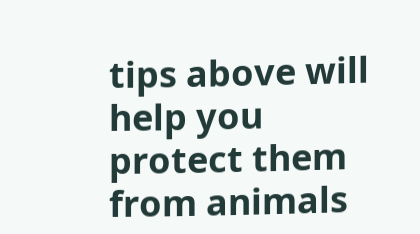tips above will help you protect them from animals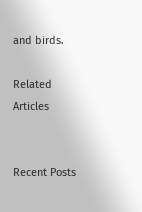and birds.

Related Articles


Recent Posts